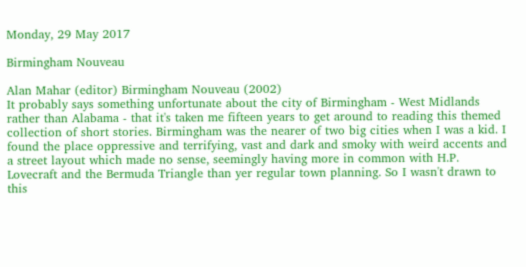Monday, 29 May 2017

Birmingham Nouveau

Alan Mahar (editor) Birmingham Nouveau (2002)
It probably says something unfortunate about the city of Birmingham - West Midlands rather than Alabama - that it's taken me fifteen years to get around to reading this themed collection of short stories. Birmingham was the nearer of two big cities when I was a kid. I found the place oppressive and terrifying, vast and dark and smoky with weird accents and a street layout which made no sense, seemingly having more in common with H.P. Lovecraft and the Bermuda Triangle than yer regular town planning. So I wasn't drawn to this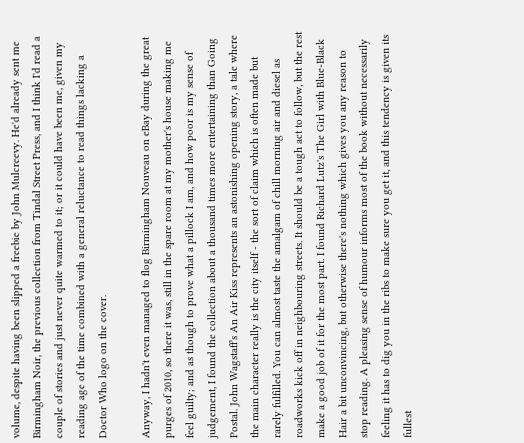volume, despite having been slipped a freebie by John Mulcreevy. He'd already sent me Birmingham Noir, the previous collection from Tindal Street Press, and I think I'd read a couple of stories and just never quite warmed to it; or it could have been me, given my reading age of the time combined with a general reluctance to read things lacking a Doctor Who logo on the cover.

Anyway, I hadn't even managed to flog Birmingham Nouveau on eBay during the great purges of 2010, so there it was, still in the spare room at my mother's house making me feel guilty; and as though to prove what a pillock I am, and how poor is my sense of judgement, I found the collection about a thousand times more entertaining than Going Postal. John Wagstaff's An Air Kiss represents an astonishing opening story, a tale where the main character really is the city itself - the sort of claim which is often made but rarely fulfilled. You can almost taste the amalgam of chill morning air and diesel as roadworks kick off in neighbouring streets. It should be a tough act to follow, but the rest make a good job of it for the most part. I found Richard Lutz's The Girl with Blue-Black Hair a bit unconvincing, but otherwise there's nothing which gives you any reason to stop reading. A pleasing sense of humour informs most of the book without necessarily feeling it has to dig you in the ribs to make sure you get it, and this tendency is given its fullest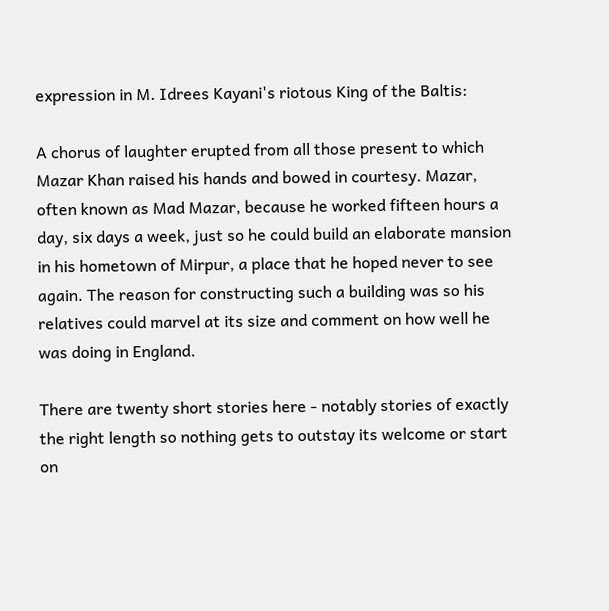expression in M. Idrees Kayani's riotous King of the Baltis:

A chorus of laughter erupted from all those present to which Mazar Khan raised his hands and bowed in courtesy. Mazar, often known as Mad Mazar, because he worked fifteen hours a day, six days a week, just so he could build an elaborate mansion in his hometown of Mirpur, a place that he hoped never to see again. The reason for constructing such a building was so his relatives could marvel at its size and comment on how well he was doing in England.

There are twenty short stories here - notably stories of exactly the right length so nothing gets to outstay its welcome or start on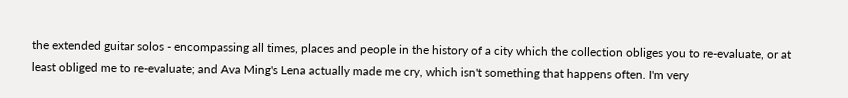the extended guitar solos - encompassing all times, places and people in the history of a city which the collection obliges you to re-evaluate, or at least obliged me to re-evaluate; and Ava Ming's Lena actually made me cry, which isn't something that happens often. I'm very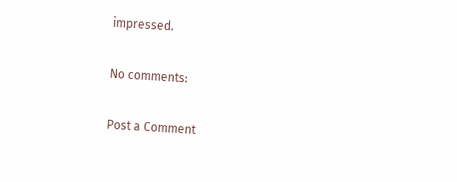impressed.

No comments:

Post a Comment